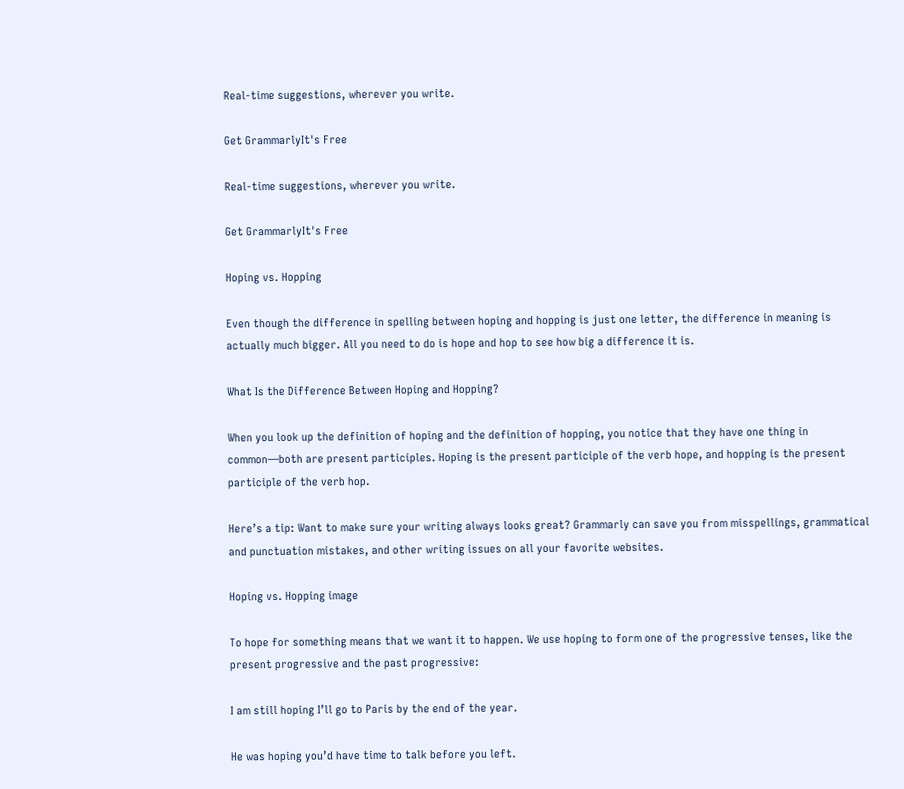Real-time suggestions, wherever you write.

Get GrammarlyIt's Free

Real-time suggestions, wherever you write.

Get GrammarlyIt's Free

Hoping vs. Hopping

Even though the difference in spelling between hoping and hopping is just one letter, the difference in meaning is actually much bigger. All you need to do is hope and hop to see how big a difference it is.

What Is the Difference Between Hoping and Hopping?

When you look up the definition of hoping and the definition of hopping, you notice that they have one thing in common—both are present participles. Hoping is the present participle of the verb hope, and hopping is the present participle of the verb hop.

Here’s a tip: Want to make sure your writing always looks great? Grammarly can save you from misspellings, grammatical and punctuation mistakes, and other writing issues on all your favorite websites.

Hoping vs. Hopping image

To hope for something means that we want it to happen. We use hoping to form one of the progressive tenses, like the present progressive and the past progressive:

I am still hoping I’ll go to Paris by the end of the year.

He was hoping you’d have time to talk before you left.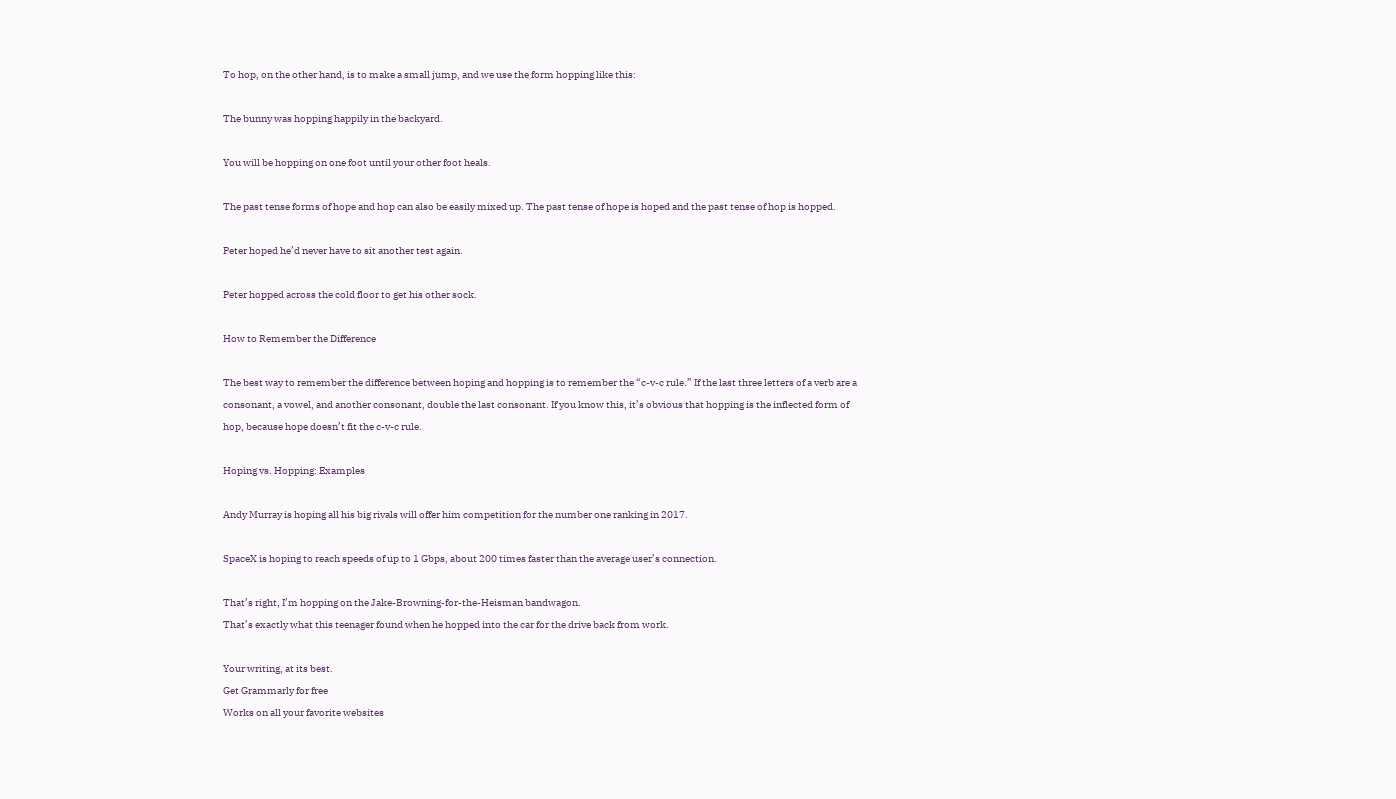To hop, on the other hand, is to make a small jump, and we use the form hopping like this:

The bunny was hopping happily in the backyard.

You will be hopping on one foot until your other foot heals.

The past tense forms of hope and hop can also be easily mixed up. The past tense of hope is hoped and the past tense of hop is hopped.

Peter hoped he’d never have to sit another test again.

Peter hopped across the cold floor to get his other sock.

How to Remember the Difference

The best way to remember the difference between hoping and hopping is to remember the “c-v-c rule.” If the last three letters of a verb are a consonant, a vowel, and another consonant, double the last consonant. If you know this, it’s obvious that hopping is the inflected form of hop, because hope doesn’t fit the c-v-c rule.

Hoping vs. Hopping: Examples

Andy Murray is hoping all his big rivals will offer him competition for the number one ranking in 2017.

SpaceX is hoping to reach speeds of up to 1 Gbps, about 200 times faster than the average user’s connection.

That’s right, I’m hopping on the Jake-Browning-for-the-Heisman bandwagon.
That’s exactly what this teenager found when he hopped into the car for the drive back from work.

Your writing, at its best.
Get Grammarly for free
Works on all your favorite websites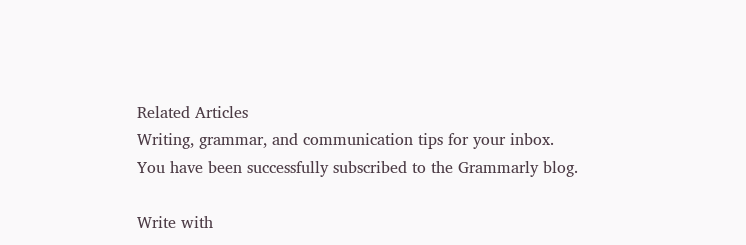Related Articles
Writing, grammar, and communication tips for your inbox.
You have been successfully subscribed to the Grammarly blog.

Write with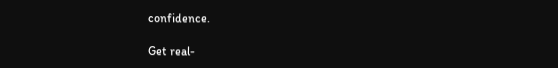confidence.

Get real-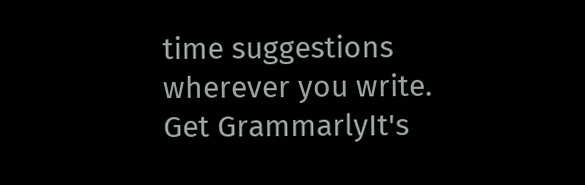time suggestions wherever you write.
Get GrammarlyIt's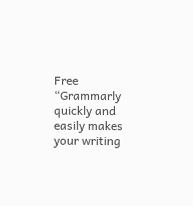Free
“Grammarly quickly and easily makes your writing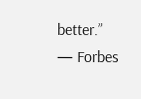better.”
— Forbes